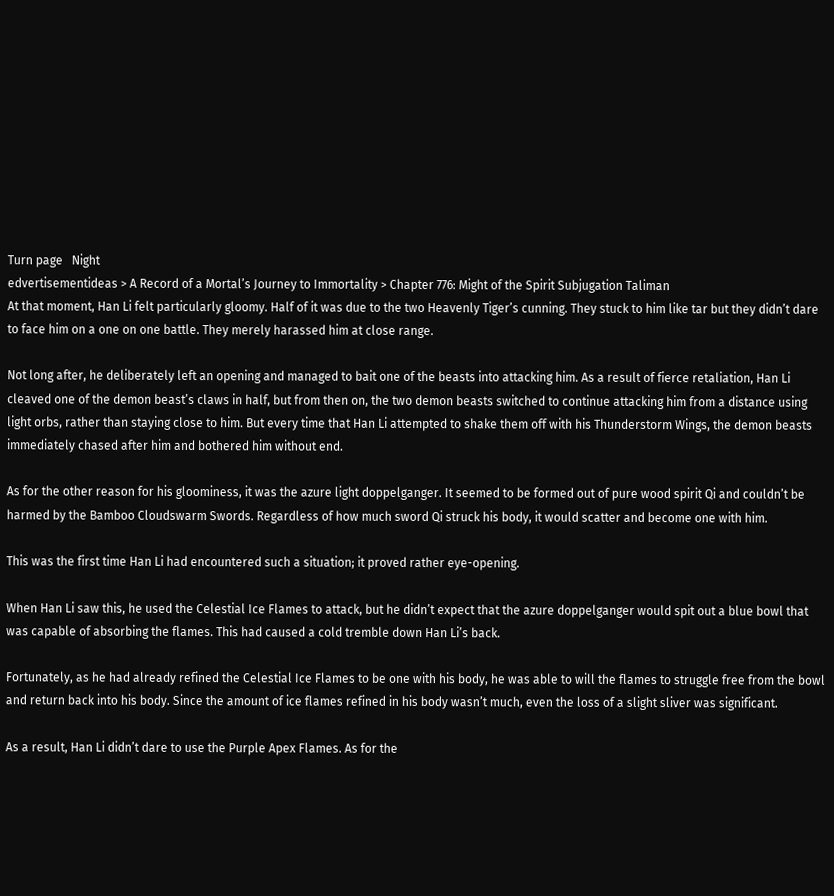Turn page   Night
edvertisementideas > A Record of a Mortal’s Journey to Immortality > Chapter 776: Might of the Spirit Subjugation Taliman
At that moment, Han Li felt particularly gloomy. Half of it was due to the two Heavenly Tiger’s cunning. They stuck to him like tar but they didn’t dare to face him on a one on one battle. They merely harassed him at close range.

Not long after, he deliberately left an opening and managed to bait one of the beasts into attacking him. As a result of fierce retaliation, Han Li cleaved one of the demon beast’s claws in half, but from then on, the two demon beasts switched to continue attacking him from a distance using light orbs, rather than staying close to him. But every time that Han Li attempted to shake them off with his Thunderstorm Wings, the demon beasts immediately chased after him and bothered him without end.

As for the other reason for his gloominess, it was the azure light doppelganger. It seemed to be formed out of pure wood spirit Qi and couldn’t be harmed by the Bamboo Cloudswarm Swords. Regardless of how much sword Qi struck his body, it would scatter and become one with him.

This was the first time Han Li had encountered such a situation; it proved rather eye-opening.

When Han Li saw this, he used the Celestial Ice Flames to attack, but he didn’t expect that the azure doppelganger would spit out a blue bowl that was capable of absorbing the flames. This had caused a cold tremble down Han Li’s back.

Fortunately, as he had already refined the Celestial Ice Flames to be one with his body, he was able to will the flames to struggle free from the bowl and return back into his body. Since the amount of ice flames refined in his body wasn’t much, even the loss of a slight sliver was significant.

As a result, Han Li didn’t dare to use the Purple Apex Flames. As for the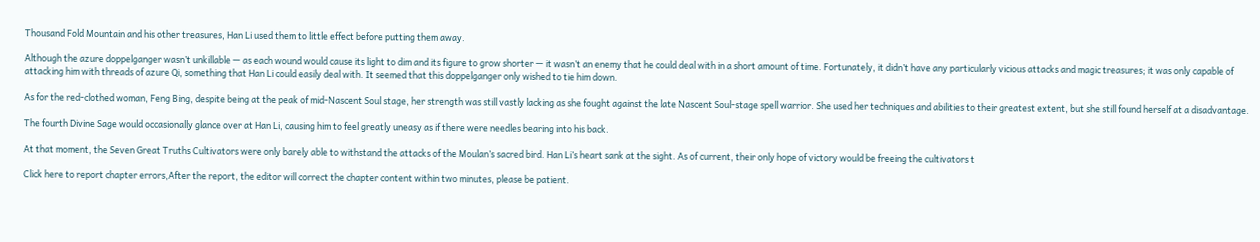Thousand Fold Mountain and his other treasures, Han Li used them to little effect before putting them away.

Although the azure doppelganger wasn’t unkillable — as each wound would cause its light to dim and its figure to grow shorter — it wasn’t an enemy that he could deal with in a short amount of time. Fortunately, it didn’t have any particularly vicious attacks and magic treasures; it was only capable of attacking him with threads of azure Qi, something that Han Li could easily deal with. It seemed that this doppelganger only wished to tie him down.

As for the red-clothed woman, Feng Bing, despite being at the peak of mid-Nascent Soul stage, her strength was still vastly lacking as she fought against the late Nascent Soul-stage spell warrior. She used her techniques and abilities to their greatest extent, but she still found herself at a disadvantage.

The fourth Divine Sage would occasionally glance over at Han Li, causing him to feel greatly uneasy as if there were needles bearing into his back.

At that moment, the Seven Great Truths Cultivators were only barely able to withstand the attacks of the Moulan’s sacred bird. Han Li’s heart sank at the sight. As of current, their only hope of victory would be freeing the cultivators t

Click here to report chapter errors,After the report, the editor will correct the chapter content within two minutes, please be patient.